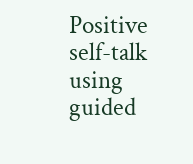Positive self-talk using guided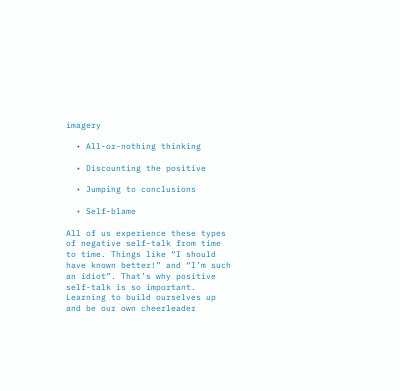imagery

  • All-or-nothing thinking

  • Discounting the positive

  • Jumping to conclusions

  • Self-blame

All of us experience these types of negative self-talk from time to time. Things like “I should have known better!” and “I’m such an idiot”. That’s why positive self-talk is so important. Learning to build ourselves up and be our own cheerleader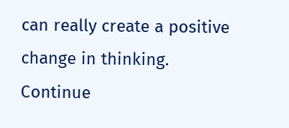can really create a positive change in thinking. Continue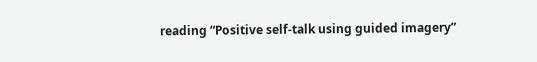reading “Positive self-talk using guided imagery”